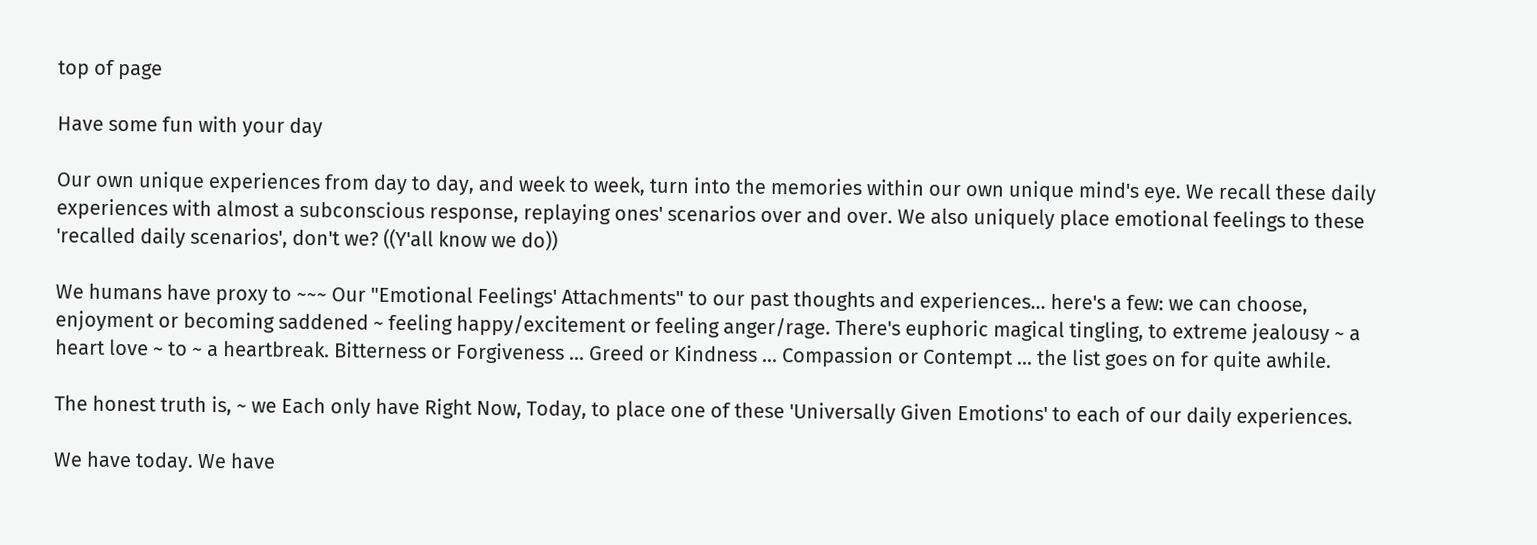top of page

Have some fun with your day

Our own unique experiences from day to day, and week to week, turn into the memories within our own unique mind's eye. We recall these daily experiences with almost a subconscious response, replaying ones' scenarios over and over. We also uniquely place emotional feelings to these 'recalled daily scenarios', don't we? ((Y'all know we do))

We humans have proxy to ~~~ Our "Emotional Feelings' Attachments" to our past thoughts and experiences... here's a few: we can choose, enjoyment or becoming saddened ~ feeling happy/excitement or feeling anger/rage. There's euphoric magical tingling, to extreme jealousy ~ a heart love ~ to ~ a heartbreak. Bitterness or Forgiveness ... Greed or Kindness ... Compassion or Contempt ... the list goes on for quite awhile.

The honest truth is, ~ we Each only have Right Now, Today, to place one of these 'Universally Given Emotions' to each of our daily experiences.

We have today. We have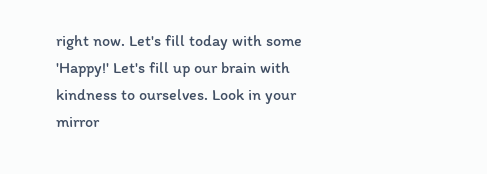right now. Let's fill today with some 'Happy!' Let's fill up our brain with kindness to ourselves. Look in your mirror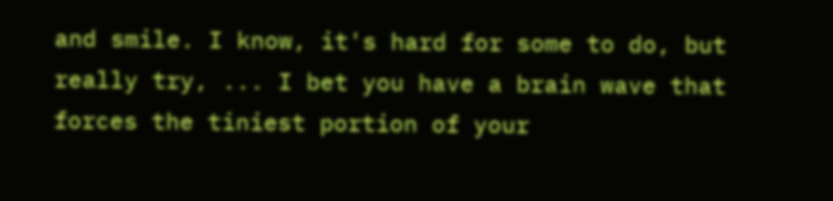and smile. I know, it's hard for some to do, but really try, ... I bet you have a brain wave that forces the tiniest portion of your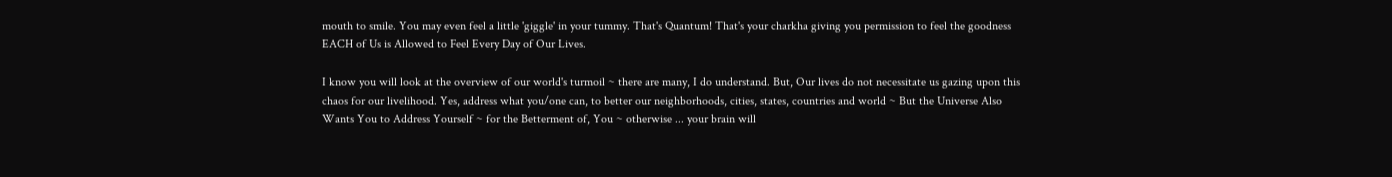mouth to smile. You may even feel a little 'giggle' in your tummy. That's Quantum! That's your charkha giving you permission to feel the goodness EACH of Us is Allowed to Feel Every Day of Our Lives.

I know you will look at the overview of our world's turmoil ~ there are many, I do understand. But, Our lives do not necessitate us gazing upon this chaos for our livelihood. Yes, address what you/one can, to better our neighborhoods, cities, states, countries and world ~ But the Universe Also Wants You to Address Yourself ~ for the Betterment of, You ~ otherwise ... your brain will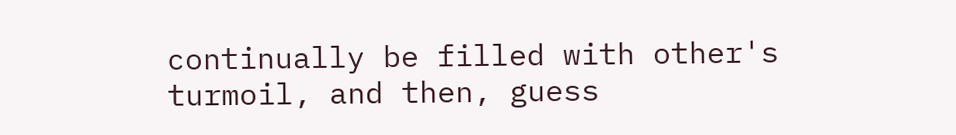continually be filled with other's turmoil, and then, guess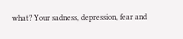what? Your sadness, depression, fear and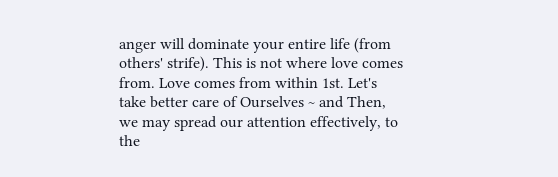anger will dominate your entire life (from others' strife). This is not where love comes from. Love comes from within 1st. Let's take better care of Ourselves ~ and Then, we may spread our attention effectively, to the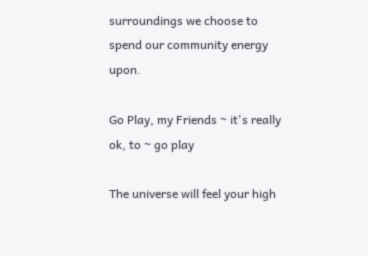surroundings we choose to spend our community energy upon.

Go Play, my Friends ~ it's really ok, to ~ go play

The universe will feel your high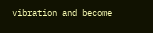vibration and become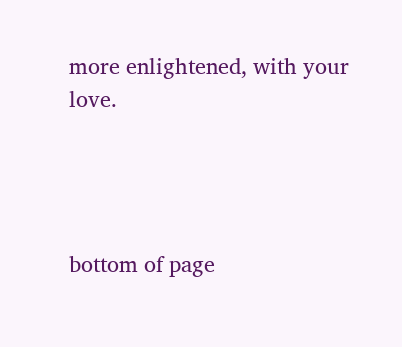more enlightened, with your love.




bottom of page